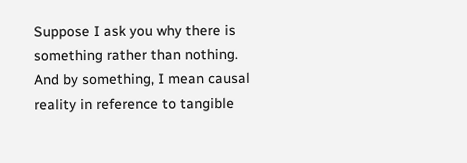Suppose I ask you why there is something rather than nothing. And by something, I mean causal reality in reference to tangible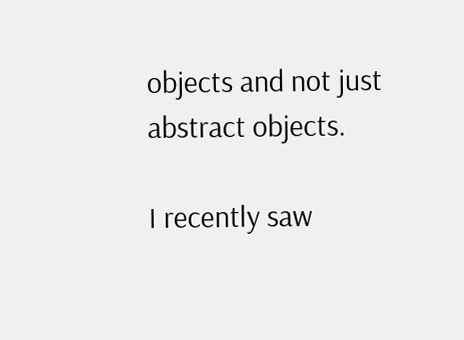objects and not just abstract objects.

I recently saw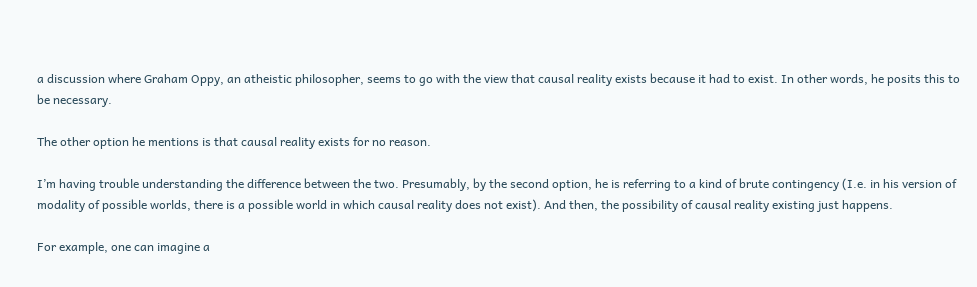a discussion where Graham Oppy, an atheistic philosopher, seems to go with the view that causal reality exists because it had to exist. In other words, he posits this to be necessary.

The other option he mentions is that causal reality exists for no reason.

I’m having trouble understanding the difference between the two. Presumably, by the second option, he is referring to a kind of brute contingency (I.e. in his version of modality of possible worlds, there is a possible world in which causal reality does not exist). And then, the possibility of causal reality existing just happens.

For example, one can imagine a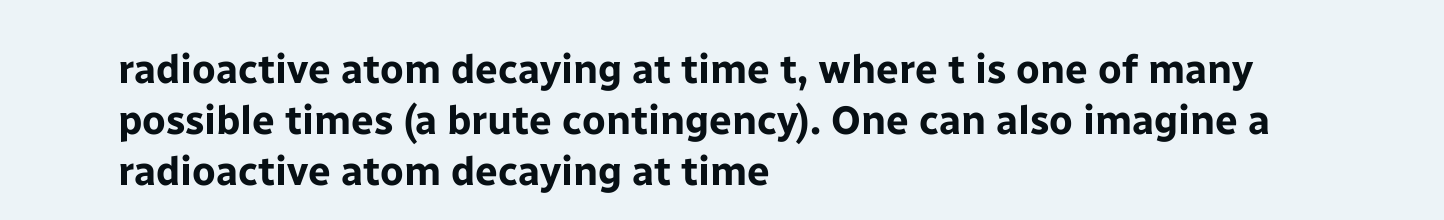radioactive atom decaying at time t, where t is one of many possible times (a brute contingency). One can also imagine a radioactive atom decaying at time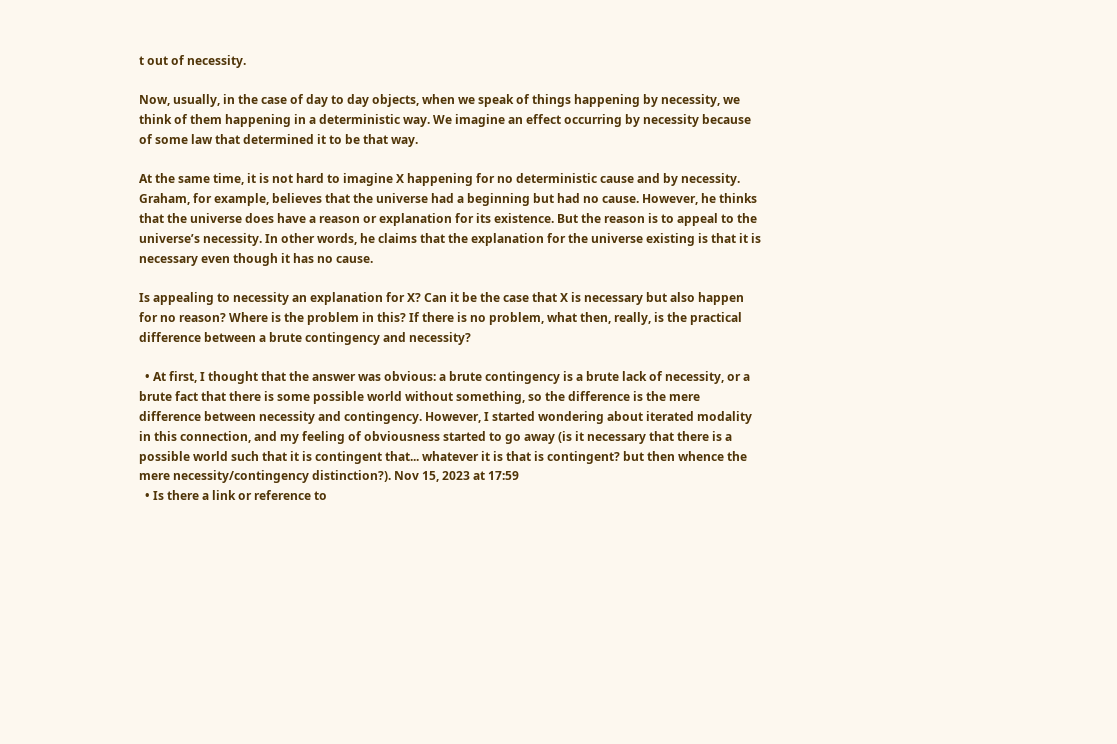t out of necessity.

Now, usually, in the case of day to day objects, when we speak of things happening by necessity, we think of them happening in a deterministic way. We imagine an effect occurring by necessity because of some law that determined it to be that way.

At the same time, it is not hard to imagine X happening for no deterministic cause and by necessity. Graham, for example, believes that the universe had a beginning but had no cause. However, he thinks that the universe does have a reason or explanation for its existence. But the reason is to appeal to the universe’s necessity. In other words, he claims that the explanation for the universe existing is that it is necessary even though it has no cause.

Is appealing to necessity an explanation for X? Can it be the case that X is necessary but also happen for no reason? Where is the problem in this? If there is no problem, what then, really, is the practical difference between a brute contingency and necessity?

  • At first, I thought that the answer was obvious: a brute contingency is a brute lack of necessity, or a brute fact that there is some possible world without something, so the difference is the mere difference between necessity and contingency. However, I started wondering about iterated modality in this connection, and my feeling of obviousness started to go away (is it necessary that there is a possible world such that it is contingent that... whatever it is that is contingent? but then whence the mere necessity/contingency distinction?). Nov 15, 2023 at 17:59
  • Is there a link or reference to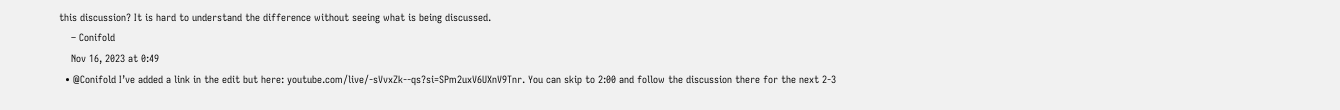this discussion? It is hard to understand the difference without seeing what is being discussed.
    – Conifold
    Nov 16, 2023 at 0:49
  • @Conifold I’ve added a link in the edit but here: youtube.com/live/-sVvxZk--qs?si=SPm2uxV6UXnV9Tnr. You can skip to 2:00 and follow the discussion there for the next 2-3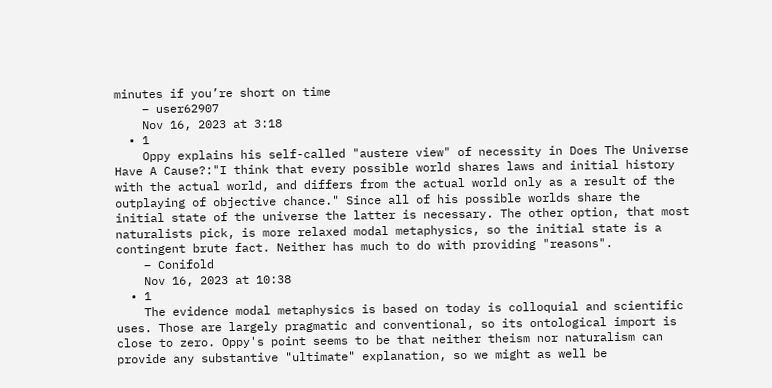minutes if you’re short on time
    – user62907
    Nov 16, 2023 at 3:18
  • 1
    Oppy explains his self-called "austere view" of necessity in Does The Universe Have A Cause?:"I think that every possible world shares laws and initial history with the actual world, and differs from the actual world only as a result of the outplaying of objective chance." Since all of his possible worlds share the initial state of the universe the latter is necessary. The other option, that most naturalists pick, is more relaxed modal metaphysics, so the initial state is a contingent brute fact. Neither has much to do with providing "reasons".
    – Conifold
    Nov 16, 2023 at 10:38
  • 1
    The evidence modal metaphysics is based on today is colloquial and scientific uses. Those are largely pragmatic and conventional, so its ontological import is close to zero. Oppy's point seems to be that neither theism nor naturalism can provide any substantive "ultimate" explanation, so we might as well be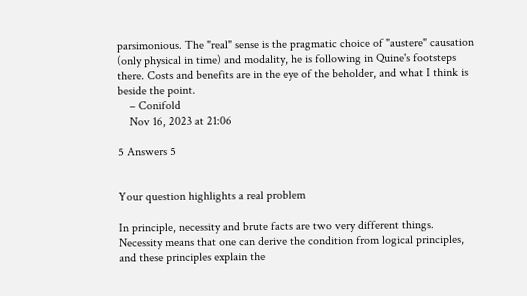parsimonious. The "real" sense is the pragmatic choice of "austere" causation (only physical in time) and modality, he is following in Quine's footsteps there. Costs and benefits are in the eye of the beholder, and what I think is beside the point.
    – Conifold
    Nov 16, 2023 at 21:06

5 Answers 5


Your question highlights a real problem

In principle, necessity and brute facts are two very different things. Necessity means that one can derive the condition from logical principles, and these principles explain the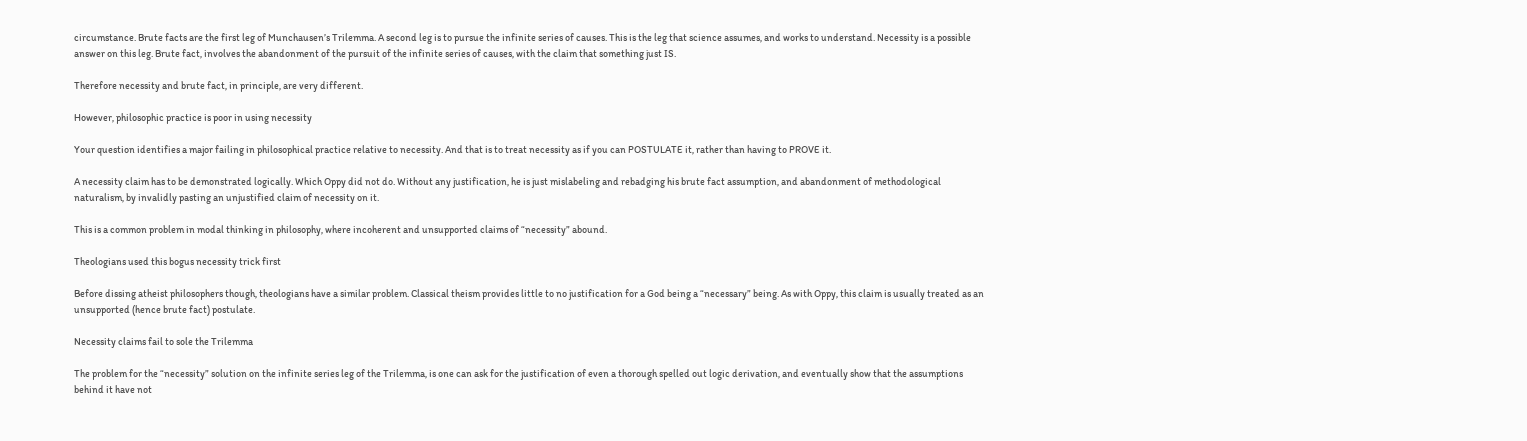circumstance. Brute facts are the first leg of Munchausen’s Trilemma. A second leg is to pursue the infinite series of causes. This is the leg that science assumes, and works to understand. Necessity is a possible answer on this leg. Brute fact, involves the abandonment of the pursuit of the infinite series of causes, with the claim that something just IS.

Therefore necessity and brute fact, in principle, are very different.

However, philosophic practice is poor in using necessity

Your question identifies a major failing in philosophical practice relative to necessity. And that is to treat necessity as if you can POSTULATE it, rather than having to PROVE it.

A necessity claim has to be demonstrated logically. Which Oppy did not do. Without any justification, he is just mislabeling and rebadging his brute fact assumption, and abandonment of methodological naturalism, by invalidly pasting an unjustified claim of necessity on it.

This is a common problem in modal thinking in philosophy, where incoherent and unsupported claims of “necessity” abound.

Theologians used this bogus necessity trick first

Before dissing atheist philosophers though, theologians have a similar problem. Classical theism provides little to no justification for a God being a “necessary” being. As with Oppy, this claim is usually treated as an unsupported (hence brute fact) postulate.

Necessity claims fail to sole the Trilemma

The problem for the “necessity” solution on the infinite series leg of the Trilemma, is one can ask for the justification of even a thorough spelled out logic derivation, and eventually show that the assumptions behind it have not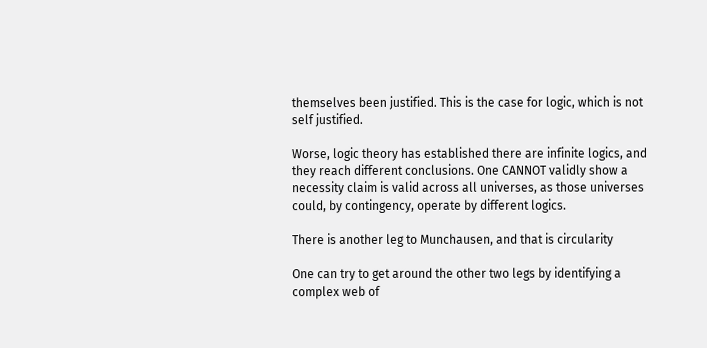themselves been justified. This is the case for logic, which is not self justified.

Worse, logic theory has established there are infinite logics, and they reach different conclusions. One CANNOT validly show a necessity claim is valid across all universes, as those universes could, by contingency, operate by different logics.

There is another leg to Munchausen, and that is circularity

One can try to get around the other two legs by identifying a complex web of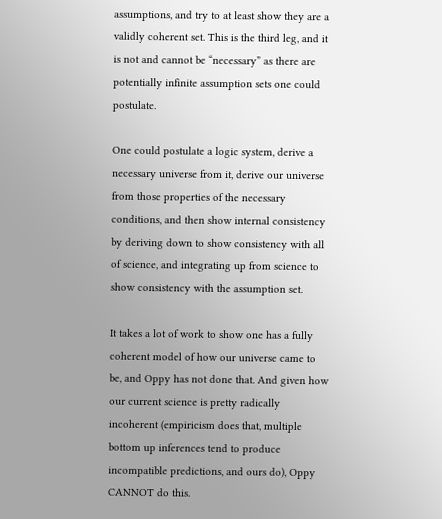assumptions, and try to at least show they are a validly coherent set. This is the third leg, and it is not and cannot be “necessary” as there are potentially infinite assumption sets one could postulate.

One could postulate a logic system, derive a necessary universe from it, derive our universe from those properties of the necessary conditions, and then show internal consistency by deriving down to show consistency with all of science, and integrating up from science to show consistency with the assumption set.

It takes a lot of work to show one has a fully coherent model of how our universe came to be, and Oppy has not done that. And given how our current science is pretty radically incoherent (empiricism does that, multiple bottom up inferences tend to produce incompatible predictions, and ours do), Oppy CANNOT do this.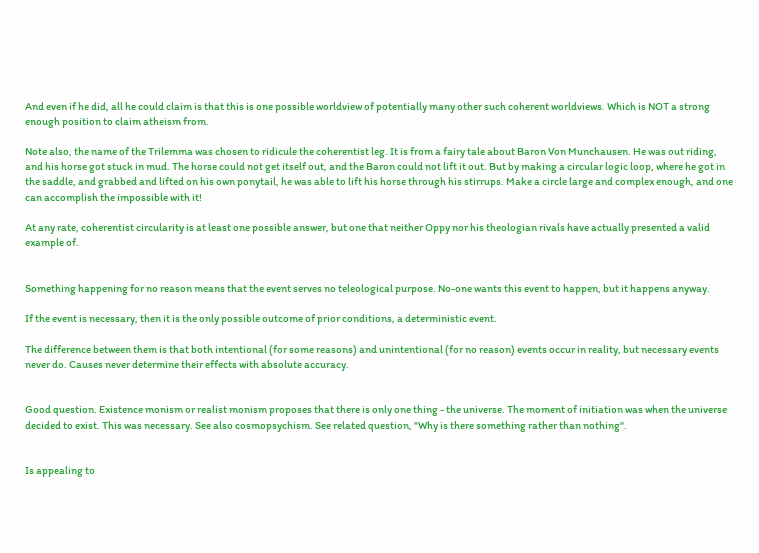And even if he did, all he could claim is that this is one possible worldview of potentially many other such coherent worldviews. Which is NOT a strong enough position to claim atheism from.

Note also, the name of the Trilemma was chosen to ridicule the coherentist leg. It is from a fairy tale about Baron Von Munchausen. He was out riding, and his horse got stuck in mud. The horse could not get itself out, and the Baron could not lift it out. But by making a circular logic loop, where he got in the saddle, and grabbed and lifted on his own ponytail, he was able to lift his horse through his stirrups. Make a circle large and complex enough, and one can accomplish the impossible with it!

At any rate, coherentist circularity is at least one possible answer, but one that neither Oppy nor his theologian rivals have actually presented a valid example of.


Something happening for no reason means that the event serves no teleological purpose. No-one wants this event to happen, but it happens anyway.

If the event is necessary, then it is the only possible outcome of prior conditions, a deterministic event.

The difference between them is that both intentional (for some reasons) and unintentional (for no reason) events occur in reality, but necessary events never do. Causes never determine their effects with absolute accuracy.


Good question. Existence monism or realist monism proposes that there is only one thing - the universe. The moment of initiation was when the universe decided to exist. This was necessary. See also cosmopsychism. See related question, "Why is there something rather than nothing".


Is appealing to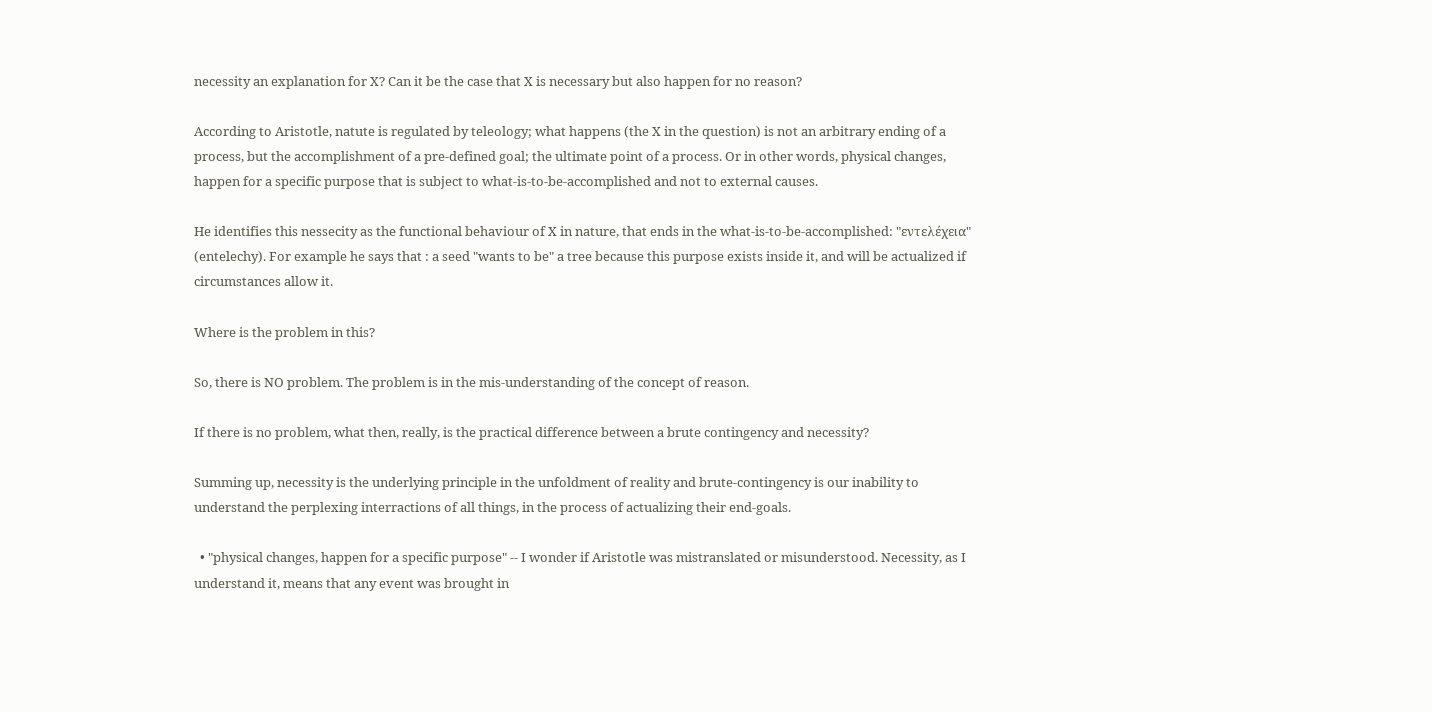necessity an explanation for X? Can it be the case that X is necessary but also happen for no reason?

According to Aristotle, natute is regulated by teleology; what happens (the X in the question) is not an arbitrary ending of a process, but the accomplishment of a pre-defined goal; the ultimate point of a process. Or in other words, physical changes, happen for a specific purpose that is subject to what-is-to-be-accomplished and not to external causes.

He identifies this nessecity as the functional behaviour of X in nature, that ends in the what-is-to-be-accomplished: "εντελέχεια" (entelechy). For example he says that : a seed "wants to be" a tree because this purpose exists inside it, and will be actualized if circumstances allow it.

Where is the problem in this?

So, there is NO problem. The problem is in the mis-understanding of the concept of reason.

If there is no problem, what then, really, is the practical difference between a brute contingency and necessity?

Summing up, necessity is the underlying principle in the unfoldment of reality and brute-contingency is our inability to understand the perplexing interractions of all things, in the process of actualizing their end-goals.

  • "physical changes, happen for a specific purpose" -- I wonder if Aristotle was mistranslated or misunderstood. Necessity, as I understand it, means that any event was brought in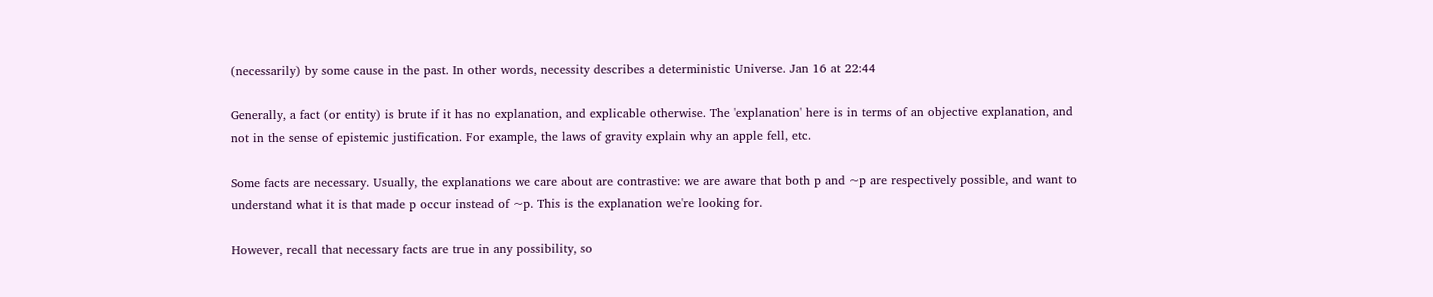(necessarily) by some cause in the past. In other words, necessity describes a deterministic Universe. Jan 16 at 22:44

Generally, a fact (or entity) is brute if it has no explanation, and explicable otherwise. The 'explanation' here is in terms of an objective explanation, and not in the sense of epistemic justification. For example, the laws of gravity explain why an apple fell, etc.

Some facts are necessary. Usually, the explanations we care about are contrastive: we are aware that both p and ~p are respectively possible, and want to understand what it is that made p occur instead of ~p. This is the explanation we're looking for.

However, recall that necessary facts are true in any possibility, so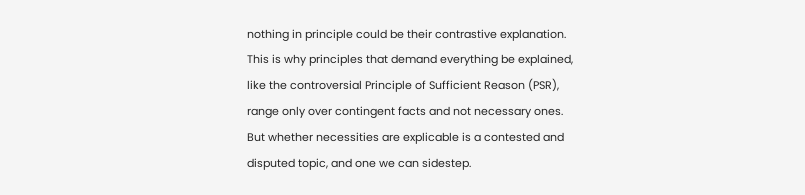nothing in principle could be their contrastive explanation. This is why principles that demand everything be explained, like the controversial Principle of Sufficient Reason (PSR), range only over contingent facts and not necessary ones. But whether necessities are explicable is a contested and disputed topic, and one we can sidestep.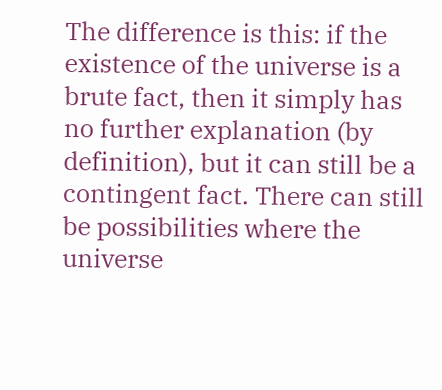The difference is this: if the existence of the universe is a brute fact, then it simply has no further explanation (by definition), but it can still be a contingent fact. There can still be possibilities where the universe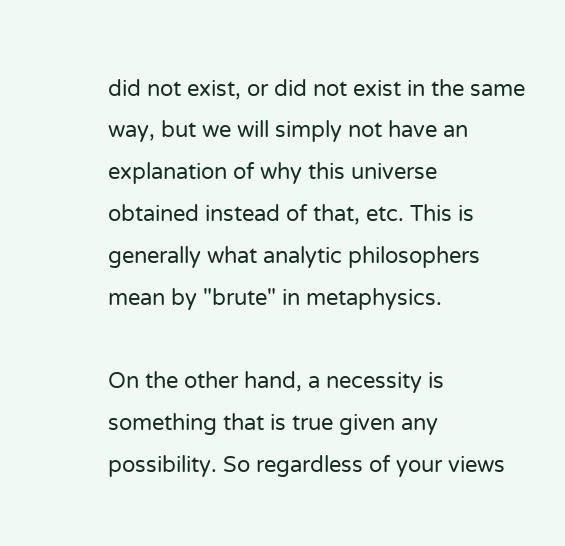did not exist, or did not exist in the same way, but we will simply not have an explanation of why this universe obtained instead of that, etc. This is generally what analytic philosophers mean by "brute" in metaphysics.

On the other hand, a necessity is something that is true given any possibility. So regardless of your views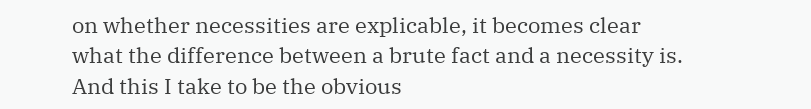on whether necessities are explicable, it becomes clear what the difference between a brute fact and a necessity is. And this I take to be the obvious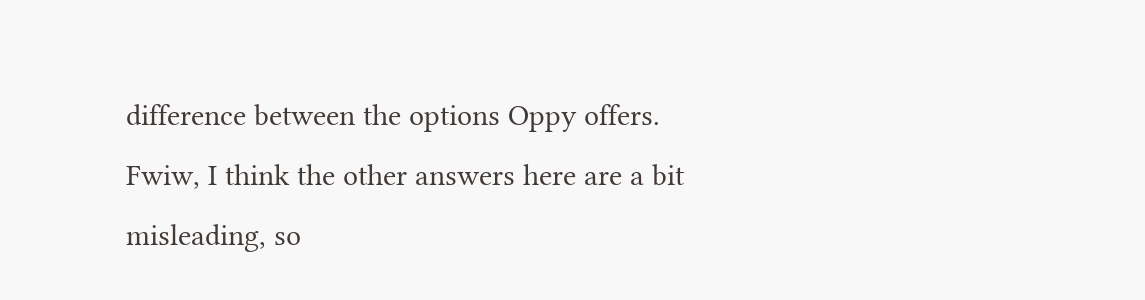difference between the options Oppy offers. Fwiw, I think the other answers here are a bit misleading, so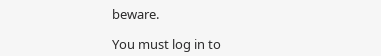beware.

You must log in to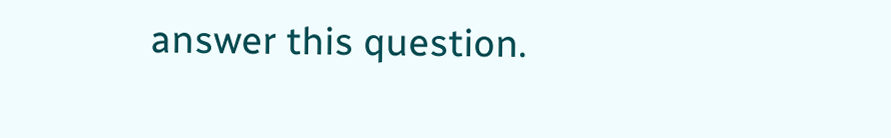answer this question.